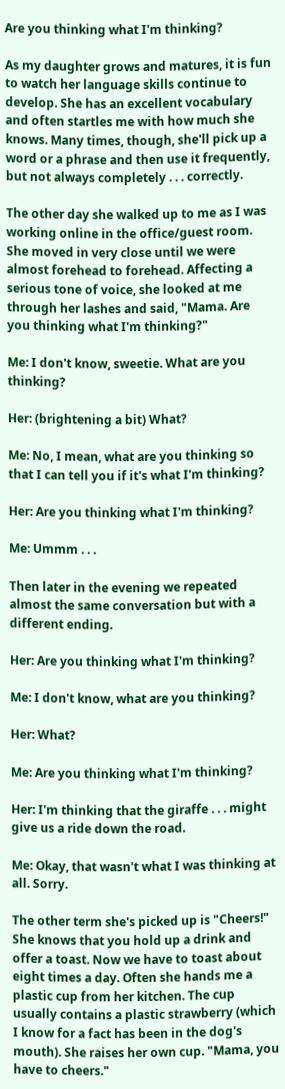Are you thinking what I'm thinking?

As my daughter grows and matures, it is fun to watch her language skills continue to develop. She has an excellent vocabulary and often startles me with how much she knows. Many times, though, she'll pick up a word or a phrase and then use it frequently, but not always completely . . . correctly.

The other day she walked up to me as I was working online in the office/guest room. She moved in very close until we were almost forehead to forehead. Affecting a serious tone of voice, she looked at me through her lashes and said, "Mama. Are you thinking what I'm thinking?"

Me: I don't know, sweetie. What are you thinking?

Her: (brightening a bit) What?

Me: No, I mean, what are you thinking so that I can tell you if it's what I'm thinking?

Her: Are you thinking what I'm thinking?

Me: Ummm . . .

Then later in the evening we repeated almost the same conversation but with a different ending.

Her: Are you thinking what I'm thinking?

Me: I don't know, what are you thinking?

Her: What?

Me: Are you thinking what I'm thinking?

Her: I'm thinking that the giraffe . . . might give us a ride down the road.

Me: Okay, that wasn't what I was thinking at all. Sorry.

The other term she's picked up is "Cheers!" She knows that you hold up a drink and offer a toast. Now we have to toast about eight times a day. Often she hands me a plastic cup from her kitchen. The cup usually contains a plastic strawberry (which I know for a fact has been in the dog's mouth). She raises her own cup. "Mama, you have to cheers."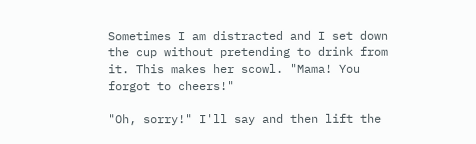Sometimes I am distracted and I set down the cup without pretending to drink from it. This makes her scowl. "Mama! You forgot to cheers!"

"Oh, sorry!" I'll say and then lift the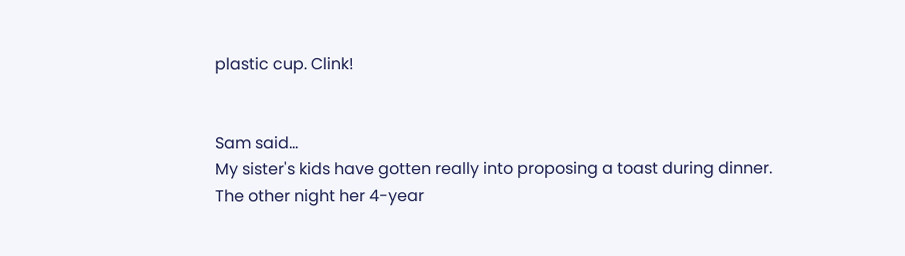plastic cup. Clink!


Sam said…
My sister's kids have gotten really into proposing a toast during dinner. The other night her 4-year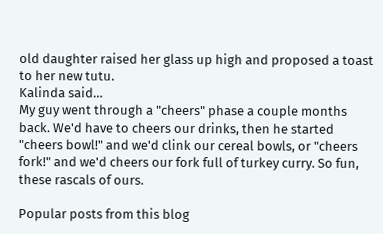old daughter raised her glass up high and proposed a toast to her new tutu.
Kalinda said…
My guy went through a "cheers" phase a couple months back. We'd have to cheers our drinks, then he started "cheers bowl!" and we'd clink our cereal bowls, or "cheers fork!" and we'd cheers our fork full of turkey curry. So fun, these rascals of ours.

Popular posts from this blog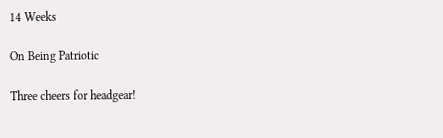14 Weeks

On Being Patriotic

Three cheers for headgear!